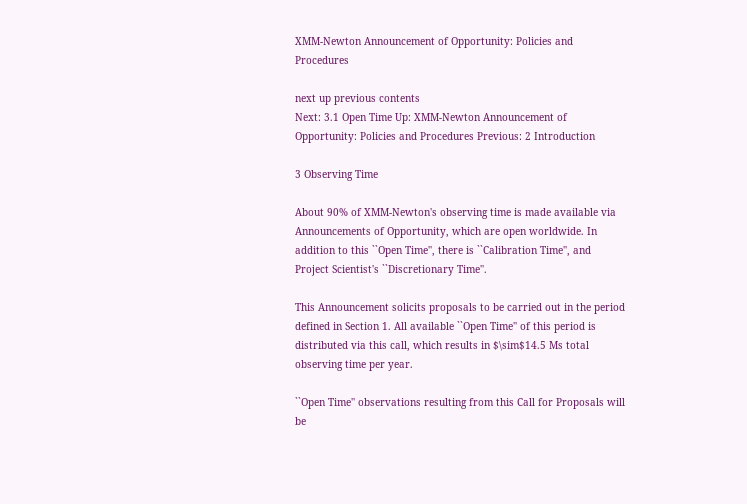XMM-Newton Announcement of Opportunity: Policies and Procedures

next up previous contents
Next: 3.1 Open Time Up: XMM-Newton Announcement of Opportunity: Policies and Procedures Previous: 2 Introduction

3 Observing Time

About 90% of XMM-Newton's observing time is made available via Announcements of Opportunity, which are open worldwide. In addition to this ``Open Time'', there is ``Calibration Time'', and Project Scientist's ``Discretionary Time''.

This Announcement solicits proposals to be carried out in the period defined in Section 1. All available ``Open Time'' of this period is distributed via this call, which results in $\sim$14.5 Ms total observing time per year.

``Open Time'' observations resulting from this Call for Proposals will be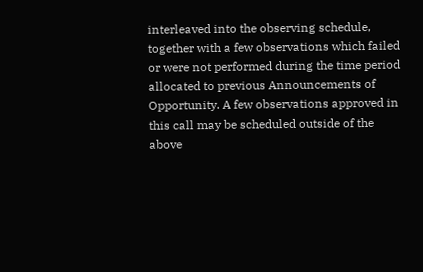interleaved into the observing schedule, together with a few observations which failed or were not performed during the time period allocated to previous Announcements of Opportunity. A few observations approved in this call may be scheduled outside of the above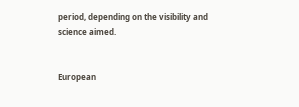period, depending on the visibility and science aimed.


European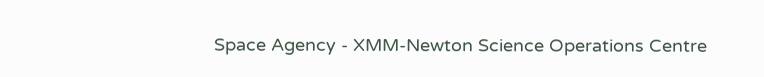Space Agency - XMM-Newton Science Operations Centre